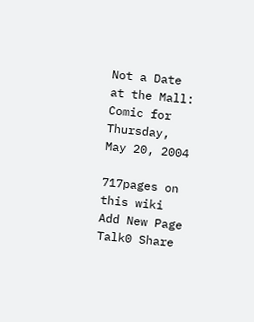Not a Date at the Mall: Comic for Thursday, May 20, 2004

717pages on
this wiki
Add New Page
Talk0 Share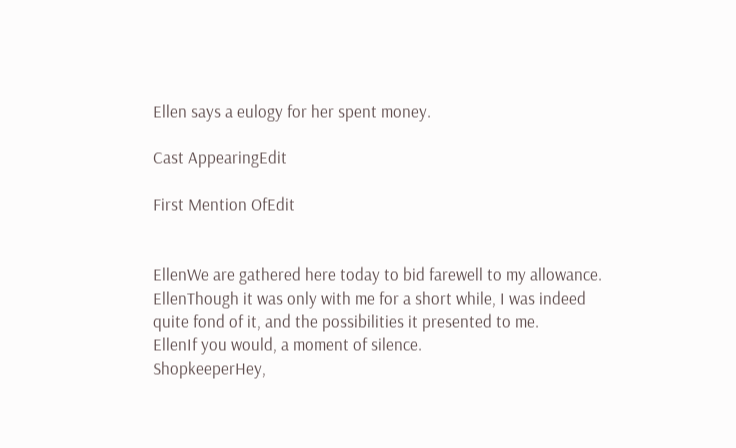Ellen says a eulogy for her spent money.

Cast AppearingEdit

First Mention OfEdit


EllenWe are gathered here today to bid farewell to my allowance.
EllenThough it was only with me for a short while, I was indeed quite fond of it, and the possibilities it presented to me.
EllenIf you would, a moment of silence.
ShopkeeperHey,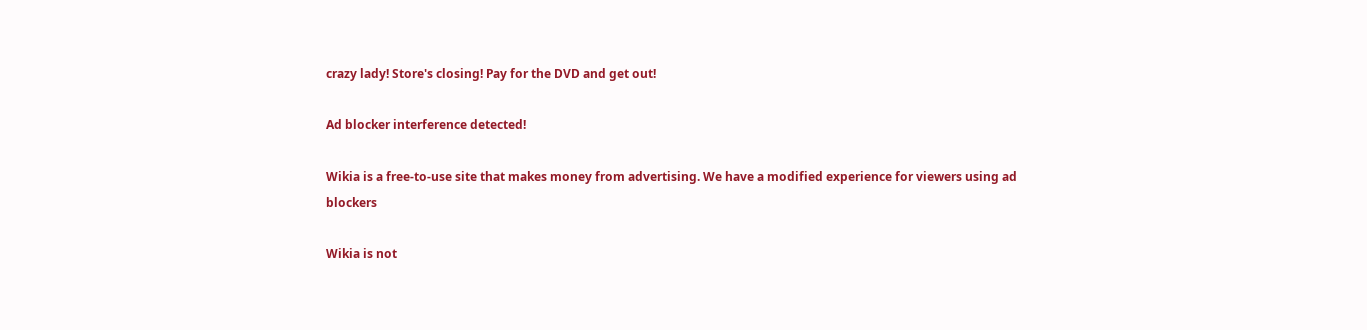crazy lady! Store's closing! Pay for the DVD and get out!

Ad blocker interference detected!

Wikia is a free-to-use site that makes money from advertising. We have a modified experience for viewers using ad blockers

Wikia is not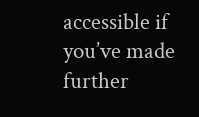accessible if you’ve made further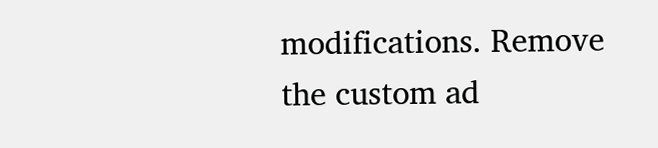modifications. Remove the custom ad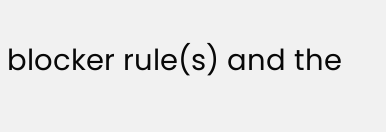blocker rule(s) and the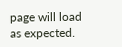page will load as expected.